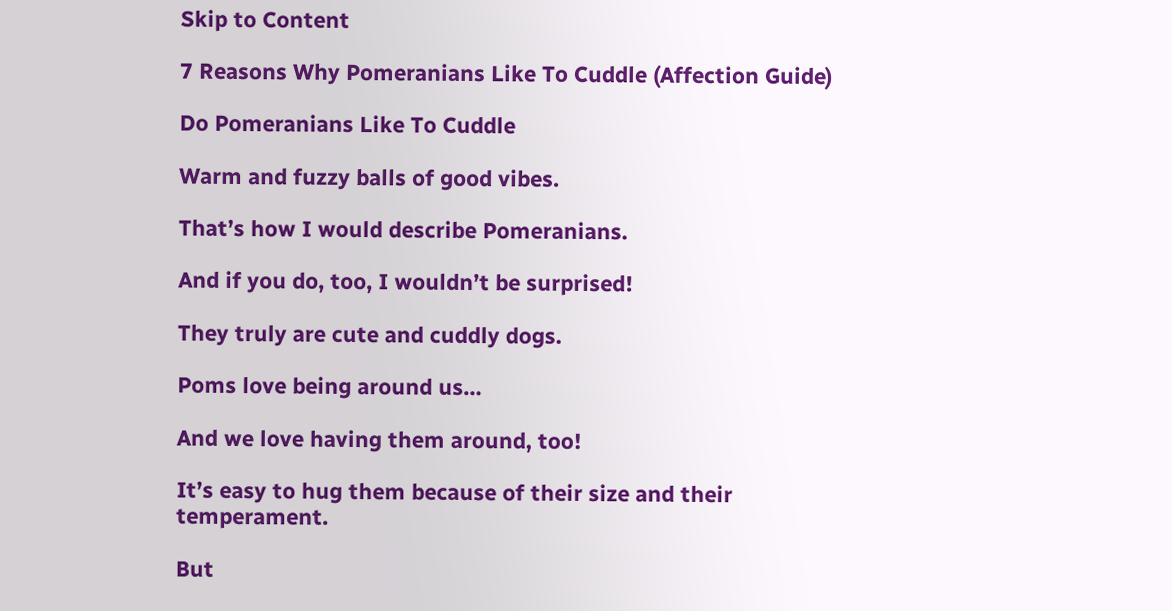Skip to Content

7 Reasons Why Pomeranians Like To Cuddle (Affection Guide)

Do Pomeranians Like To Cuddle

Warm and fuzzy balls of good vibes.

That’s how I would describe Pomeranians.

And if you do, too, I wouldn’t be surprised!

They truly are cute and cuddly dogs.

Poms love being around us…

And we love having them around, too!

It’s easy to hug them because of their size and their temperament.

But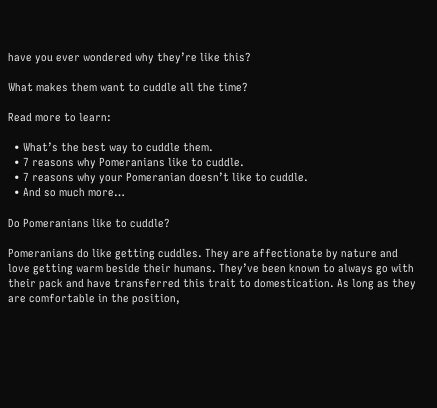have you ever wondered why they’re like this?

What makes them want to cuddle all the time?

Read more to learn:

  • What’s the best way to cuddle them.
  • 7 reasons why Pomeranians like to cuddle.
  • 7 reasons why your Pomeranian doesn’t like to cuddle.
  • And so much more…

Do Pomeranians like to cuddle?

Pomeranians do like getting cuddles. They are affectionate by nature and love getting warm beside their humans. They’ve been known to always go with their pack and have transferred this trait to domestication. As long as they are comfortable in the position,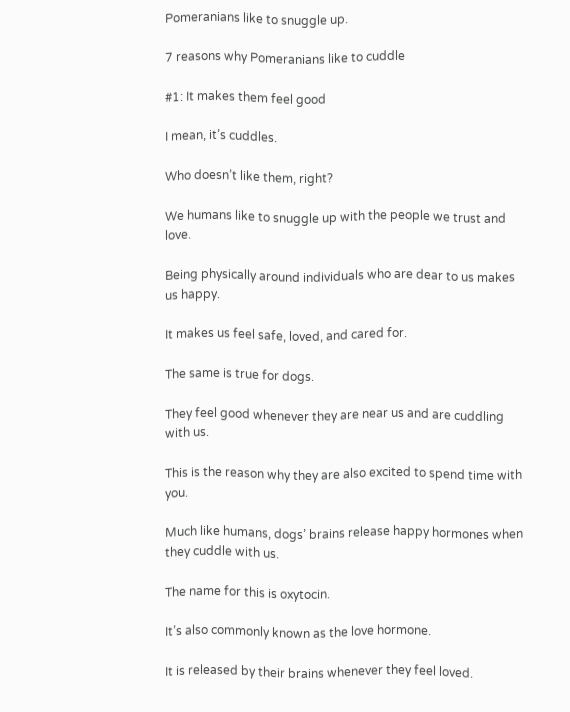Pomeranians like to snuggle up.

7 reasons why Pomeranians like to cuddle

#1: It makes them feel good

I mean, it’s cuddles.

Who doesn’t like them, right?

We humans like to snuggle up with the people we trust and love.

Being physically around individuals who are dear to us makes us happy.

It makes us feel safe, loved, and cared for.

The same is true for dogs.

They feel good whenever they are near us and are cuddling with us.

This is the reason why they are also excited to spend time with you.

Much like humans, dogs’ brains release happy hormones when they cuddle with us.

The name for this is oxytocin.

It’s also commonly known as the love hormone.

It is released by their brains whenever they feel loved.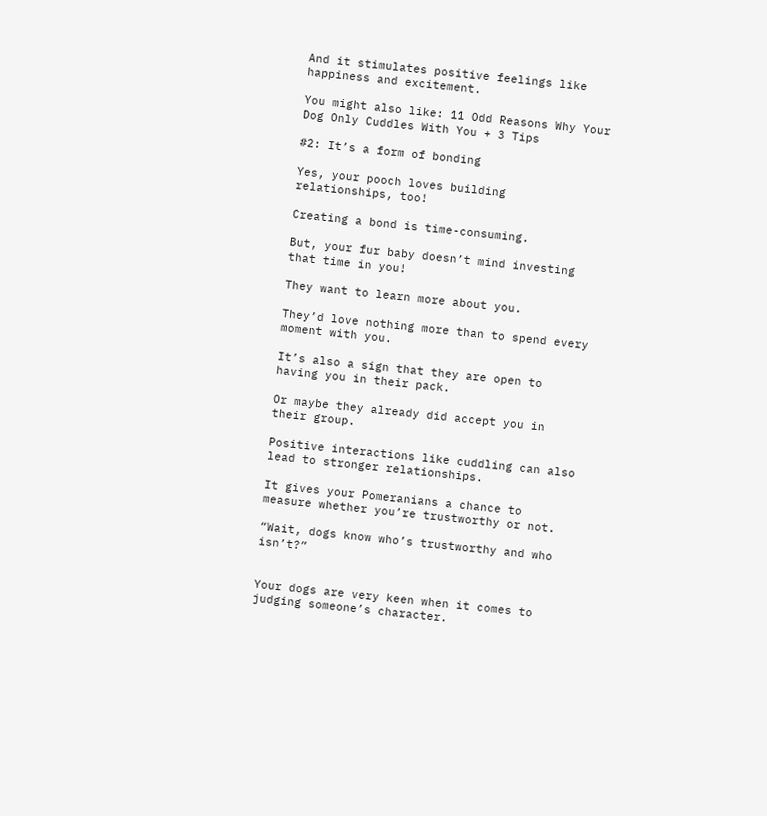And it stimulates positive feelings like happiness and excitement.

You might also like: 11 Odd Reasons Why Your Dog Only Cuddles With You + 3 Tips

#2: It’s a form of bonding

Yes, your pooch loves building relationships, too!

Creating a bond is time-consuming.

But, your fur baby doesn’t mind investing that time in you!

They want to learn more about you.

They’d love nothing more than to spend every moment with you.

It’s also a sign that they are open to having you in their pack.

Or maybe they already did accept you in their group.

Positive interactions like cuddling can also lead to stronger relationships.

It gives your Pomeranians a chance to measure whether you’re trustworthy or not.

“Wait, dogs know who’s trustworthy and who isn’t?”


Your dogs are very keen when it comes to judging someone’s character.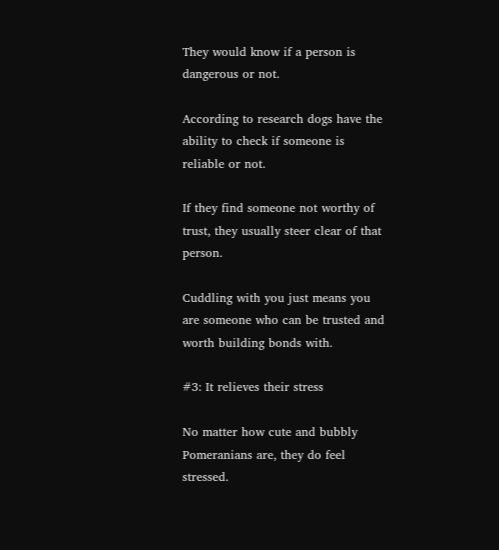They would know if a person is dangerous or not.

According to research dogs have the ability to check if someone is reliable or not.

If they find someone not worthy of trust, they usually steer clear of that person.

Cuddling with you just means you are someone who can be trusted and worth building bonds with.

#3: It relieves their stress

No matter how cute and bubbly Pomeranians are, they do feel stressed.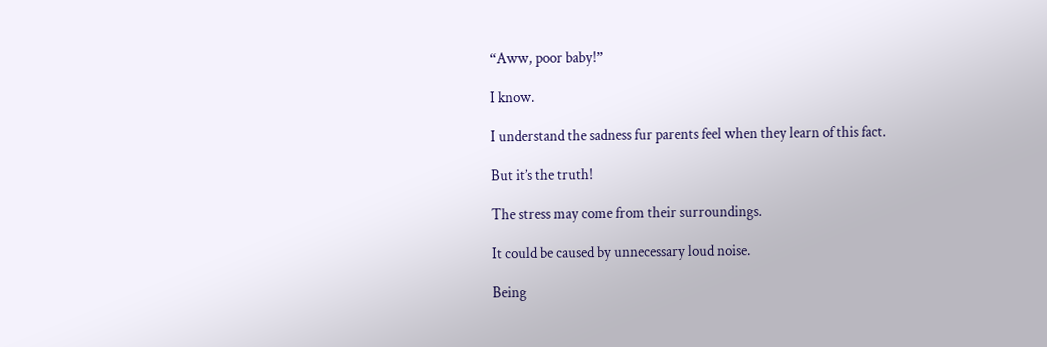“Aww, poor baby!”

I know.

I understand the sadness fur parents feel when they learn of this fact.

But it’s the truth!

The stress may come from their surroundings.

It could be caused by unnecessary loud noise.

Being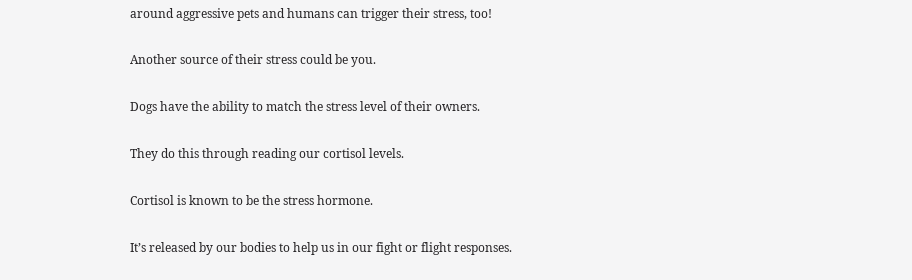around aggressive pets and humans can trigger their stress, too!

Another source of their stress could be you.

Dogs have the ability to match the stress level of their owners.

They do this through reading our cortisol levels.

Cortisol is known to be the stress hormone.

It’s released by our bodies to help us in our fight or flight responses.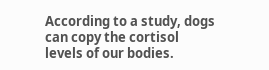According to a study, dogs can copy the cortisol levels of our bodies.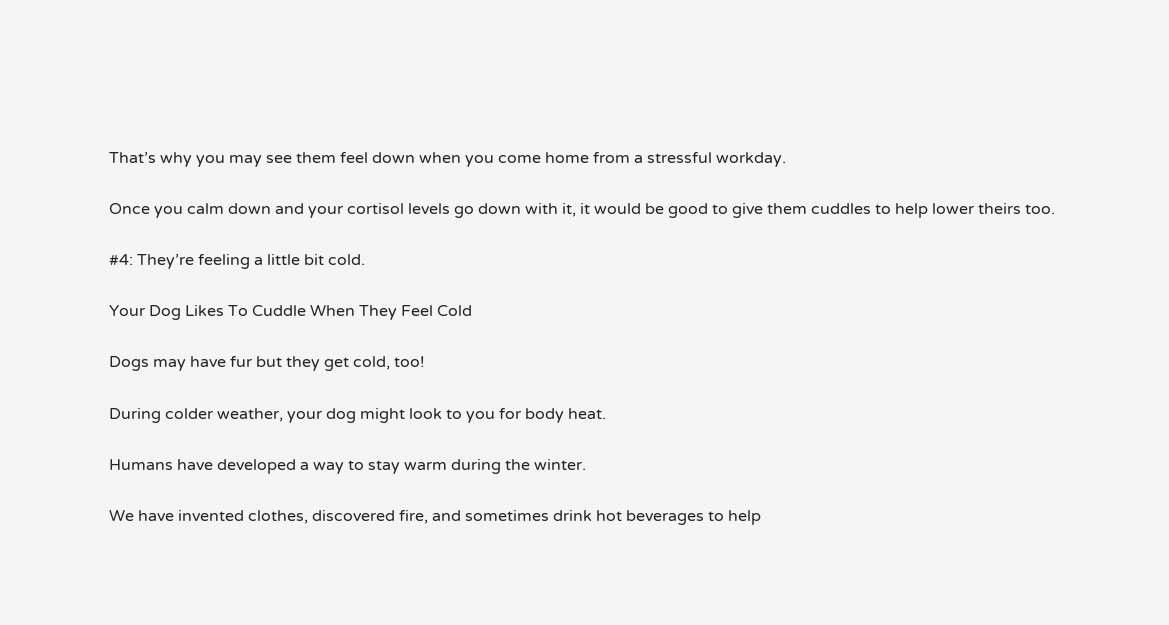That’s why you may see them feel down when you come home from a stressful workday.

Once you calm down and your cortisol levels go down with it, it would be good to give them cuddles to help lower theirs too.

#4: They’re feeling a little bit cold.

Your Dog Likes To Cuddle When They Feel Cold

Dogs may have fur but they get cold, too!

During colder weather, your dog might look to you for body heat.

Humans have developed a way to stay warm during the winter.

We have invented clothes, discovered fire, and sometimes drink hot beverages to help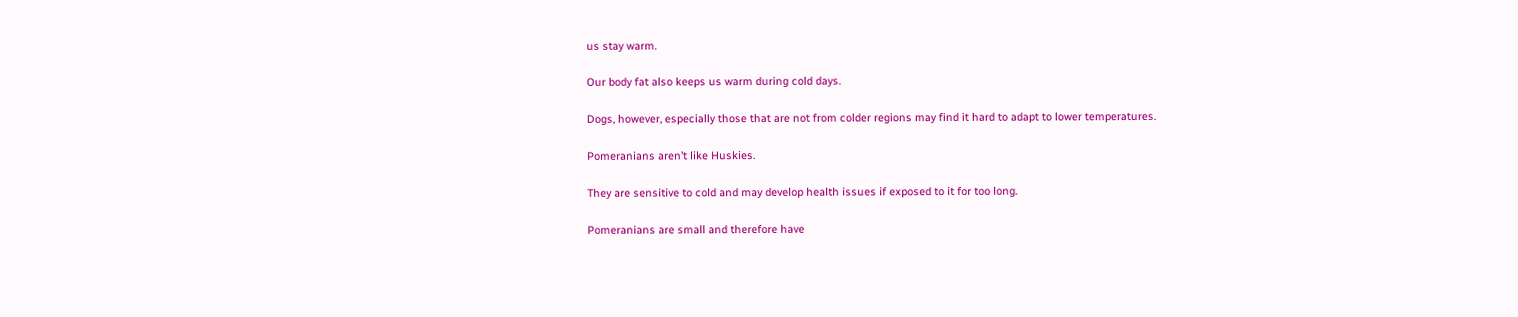us stay warm.

Our body fat also keeps us warm during cold days.

Dogs, however, especially those that are not from colder regions may find it hard to adapt to lower temperatures.

Pomeranians aren’t like Huskies.

They are sensitive to cold and may develop health issues if exposed to it for too long.

Pomeranians are small and therefore have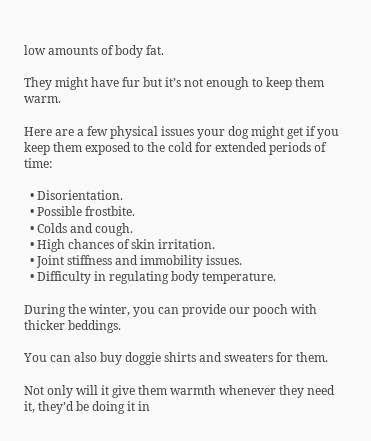low amounts of body fat.

They might have fur but it’s not enough to keep them warm.

Here are a few physical issues your dog might get if you keep them exposed to the cold for extended periods of time:

  • Disorientation.
  • Possible frostbite.
  • Colds and cough.
  • High chances of skin irritation.
  • Joint stiffness and immobility issues.
  • Difficulty in regulating body temperature.

During the winter, you can provide our pooch with thicker beddings.

You can also buy doggie shirts and sweaters for them.

Not only will it give them warmth whenever they need it, they’d be doing it in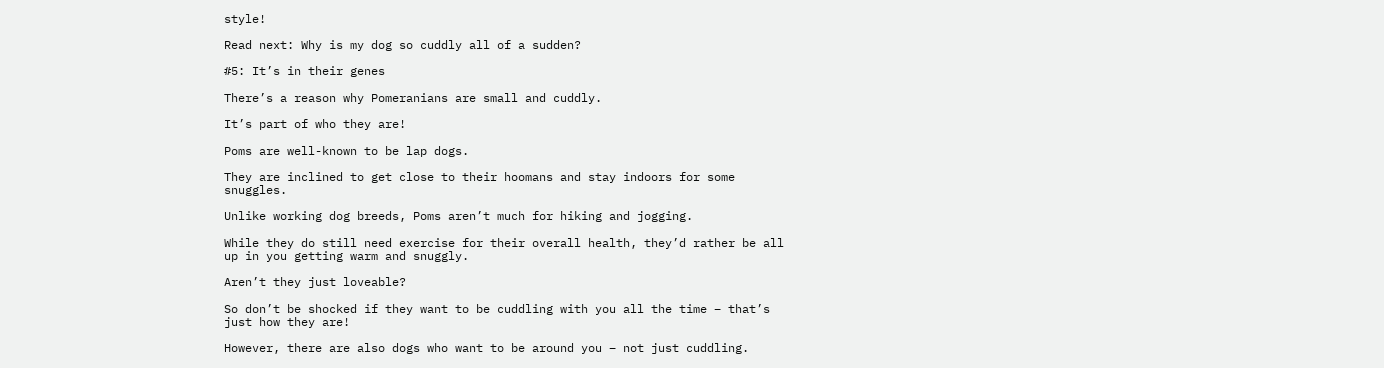style!

Read next: Why is my dog so cuddly all of a sudden?

#5: It’s in their genes

There’s a reason why Pomeranians are small and cuddly.

It’s part of who they are!

Poms are well-known to be lap dogs.

They are inclined to get close to their hoomans and stay indoors for some snuggles.

Unlike working dog breeds, Poms aren’t much for hiking and jogging.

While they do still need exercise for their overall health, they’d rather be all up in you getting warm and snuggly.

Aren’t they just loveable?

So don’t be shocked if they want to be cuddling with you all the time – that’s just how they are!

However, there are also dogs who want to be around you – not just cuddling.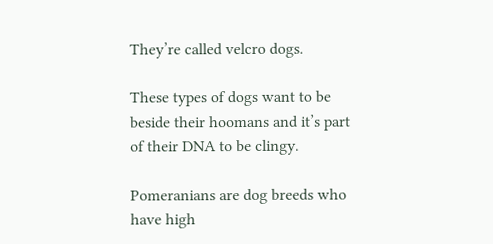They’re called velcro dogs.

These types of dogs want to be beside their hoomans and it’s part of their DNA to be clingy.

Pomeranians are dog breeds who have high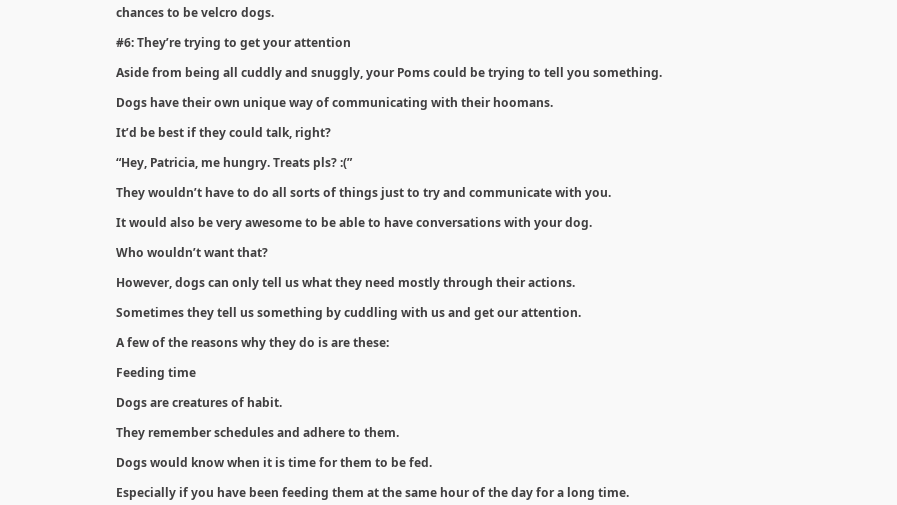chances to be velcro dogs.

#6: They’re trying to get your attention

Aside from being all cuddly and snuggly, your Poms could be trying to tell you something.

Dogs have their own unique way of communicating with their hoomans.

It’d be best if they could talk, right?

“Hey, Patricia, me hungry. Treats pls? :(”

They wouldn’t have to do all sorts of things just to try and communicate with you.

It would also be very awesome to be able to have conversations with your dog.

Who wouldn’t want that?

However, dogs can only tell us what they need mostly through their actions.

Sometimes they tell us something by cuddling with us and get our attention.

A few of the reasons why they do is are these:

Feeding time

Dogs are creatures of habit.

They remember schedules and adhere to them.

Dogs would know when it is time for them to be fed.

Especially if you have been feeding them at the same hour of the day for a long time.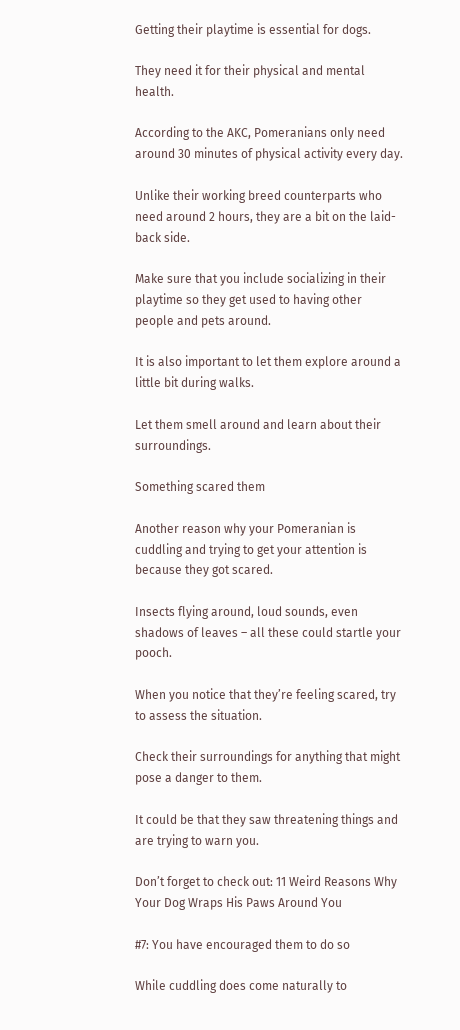Getting their playtime is essential for dogs.

They need it for their physical and mental health.

According to the AKC, Pomeranians only need around 30 minutes of physical activity every day.

Unlike their working breed counterparts who need around 2 hours, they are a bit on the laid-back side.

Make sure that you include socializing in their playtime so they get used to having other people and pets around.

It is also important to let them explore around a little bit during walks.

Let them smell around and learn about their surroundings.

Something scared them

Another reason why your Pomeranian is cuddling and trying to get your attention is because they got scared.

Insects flying around, loud sounds, even shadows of leaves – all these could startle your pooch.

When you notice that they’re feeling scared, try to assess the situation.

Check their surroundings for anything that might pose a danger to them.

It could be that they saw threatening things and are trying to warn you.

Don’t forget to check out: 11 Weird Reasons Why Your Dog Wraps His Paws Around You

#7: You have encouraged them to do so

While cuddling does come naturally to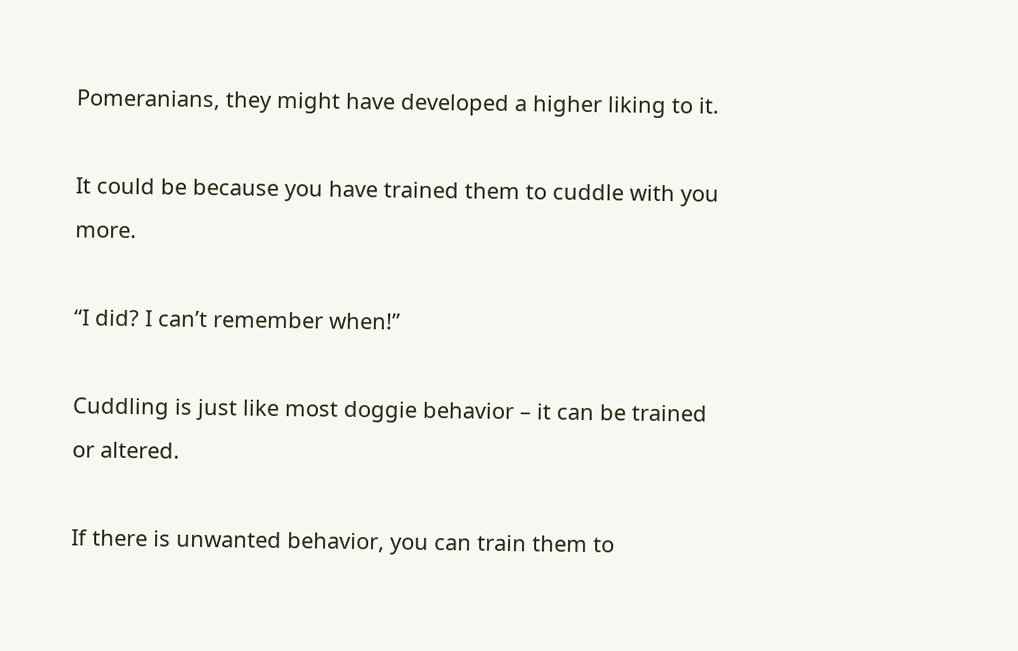Pomeranians, they might have developed a higher liking to it.

It could be because you have trained them to cuddle with you more.

“I did? I can’t remember when!”

Cuddling is just like most doggie behavior – it can be trained or altered.

If there is unwanted behavior, you can train them to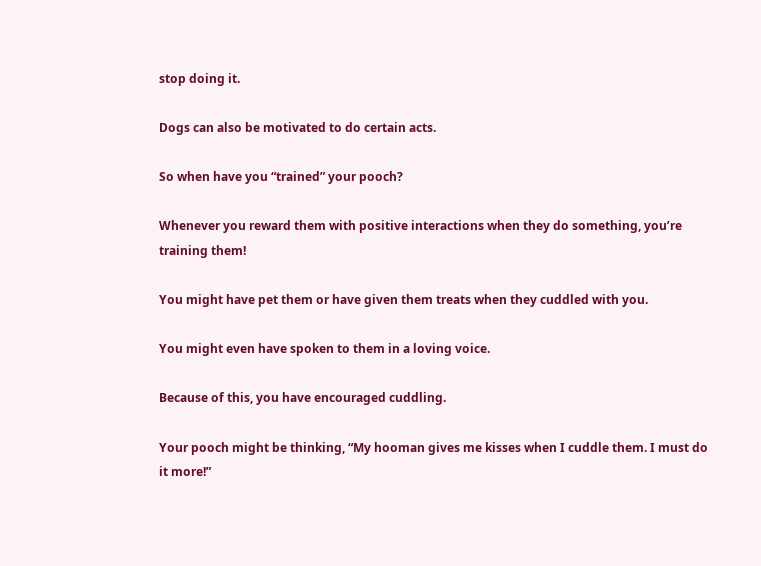stop doing it.

Dogs can also be motivated to do certain acts.

So when have you “trained” your pooch?

Whenever you reward them with positive interactions when they do something, you’re training them!

You might have pet them or have given them treats when they cuddled with you.

You might even have spoken to them in a loving voice.

Because of this, you have encouraged cuddling.

Your pooch might be thinking, “My hooman gives me kisses when I cuddle them. I must do it more!”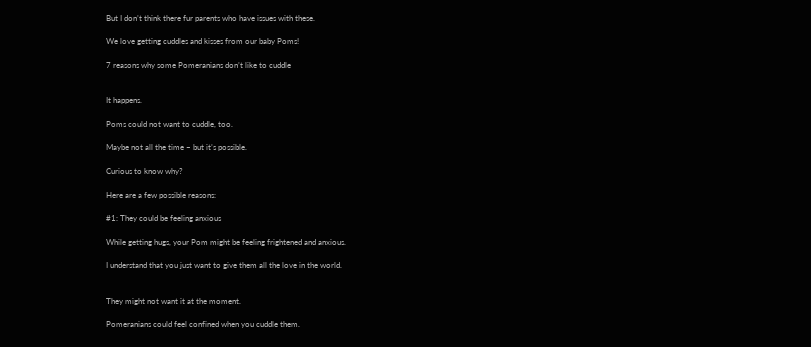But I don’t think there fur parents who have issues with these.

We love getting cuddles and kisses from our baby Poms!

7 reasons why some Pomeranians don’t like to cuddle


It happens.

Poms could not want to cuddle, too.

Maybe not all the time – but it’s possible.

Curious to know why?

Here are a few possible reasons:

#1: They could be feeling anxious

While getting hugs, your Pom might be feeling frightened and anxious.

I understand that you just want to give them all the love in the world.


They might not want it at the moment.

Pomeranians could feel confined when you cuddle them.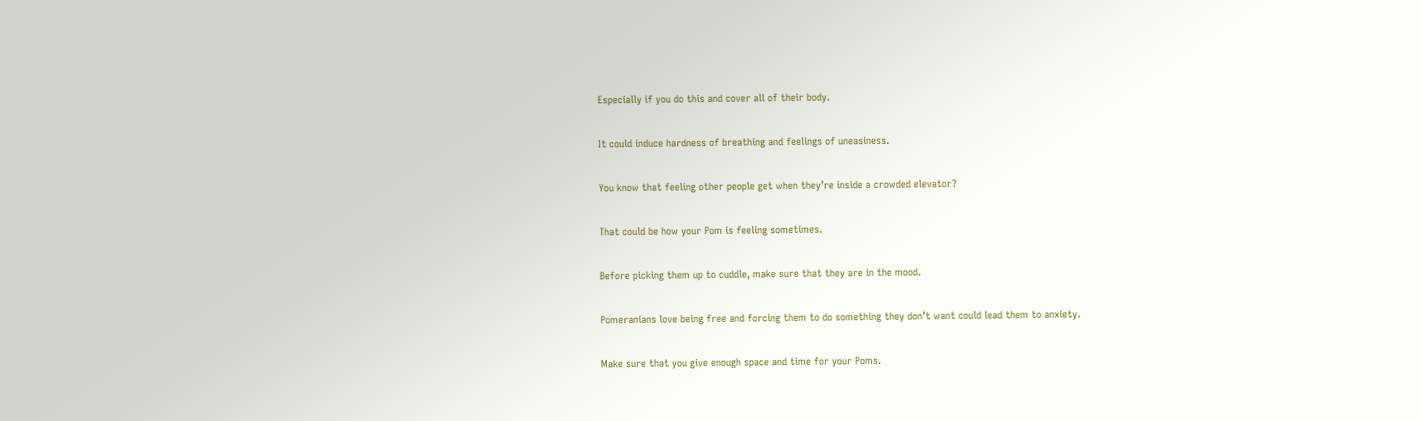Especially if you do this and cover all of their body.

It could induce hardness of breathing and feelings of uneasiness.

You know that feeling other people get when they’re inside a crowded elevator?

That could be how your Pom is feeling sometimes.

Before picking them up to cuddle, make sure that they are in the mood.

Pomeranians love being free and forcing them to do something they don’t want could lead them to anxiety.

Make sure that you give enough space and time for your Poms.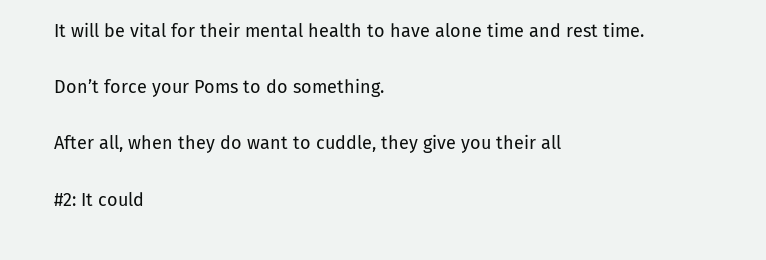It will be vital for their mental health to have alone time and rest time.

Don’t force your Poms to do something.

After all, when they do want to cuddle, they give you their all

#2: It could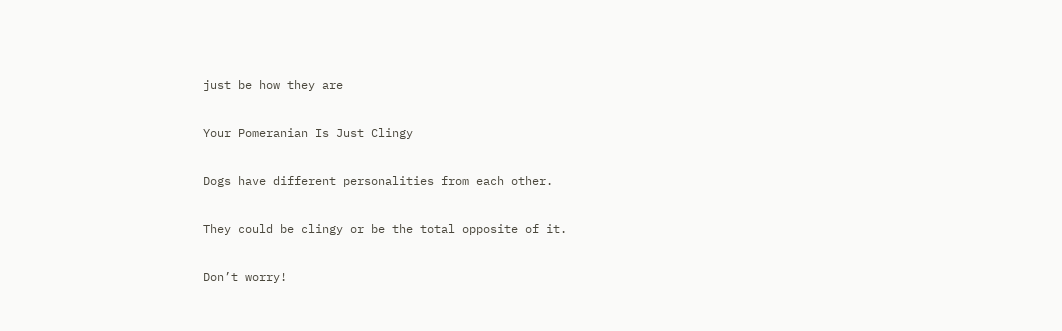just be how they are

Your Pomeranian Is Just Clingy

Dogs have different personalities from each other.

They could be clingy or be the total opposite of it.

Don’t worry!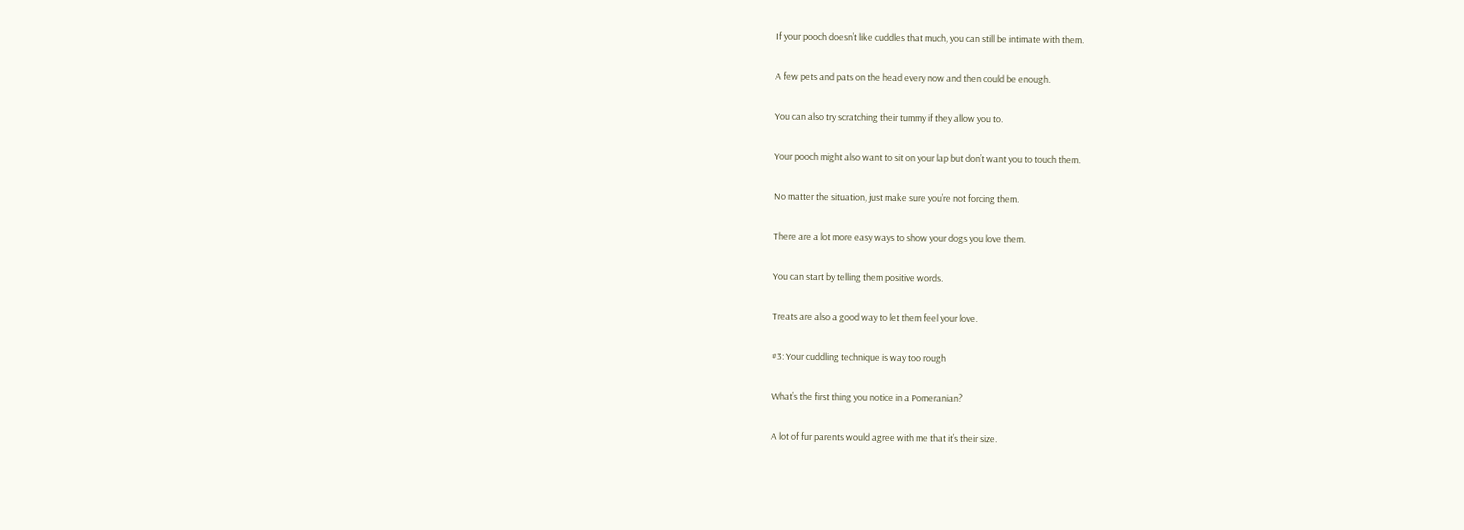If your pooch doesn’t like cuddles that much, you can still be intimate with them.

A few pets and pats on the head every now and then could be enough.

You can also try scratching their tummy if they allow you to.

Your pooch might also want to sit on your lap but don’t want you to touch them.

No matter the situation, just make sure you’re not forcing them.

There are a lot more easy ways to show your dogs you love them.

You can start by telling them positive words.

Treats are also a good way to let them feel your love.

#3: Your cuddling technique is way too rough

What’s the first thing you notice in a Pomeranian?

A lot of fur parents would agree with me that it’s their size.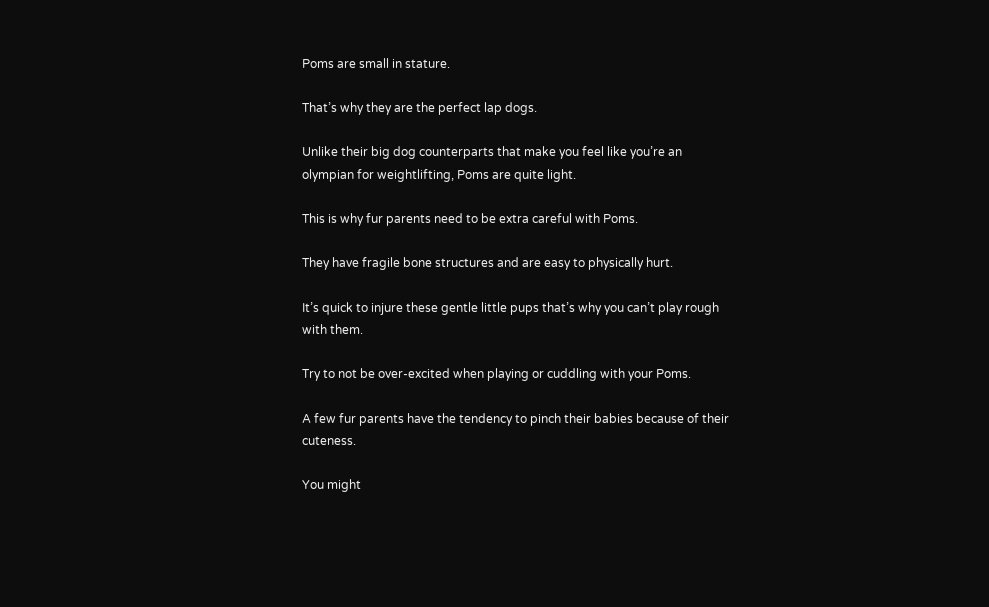Poms are small in stature.

That’s why they are the perfect lap dogs.

Unlike their big dog counterparts that make you feel like you’re an olympian for weightlifting, Poms are quite light.

This is why fur parents need to be extra careful with Poms.

They have fragile bone structures and are easy to physically hurt.

It’s quick to injure these gentle little pups that’s why you can’t play rough with them.

Try to not be over-excited when playing or cuddling with your Poms.

A few fur parents have the tendency to pinch their babies because of their cuteness.

You might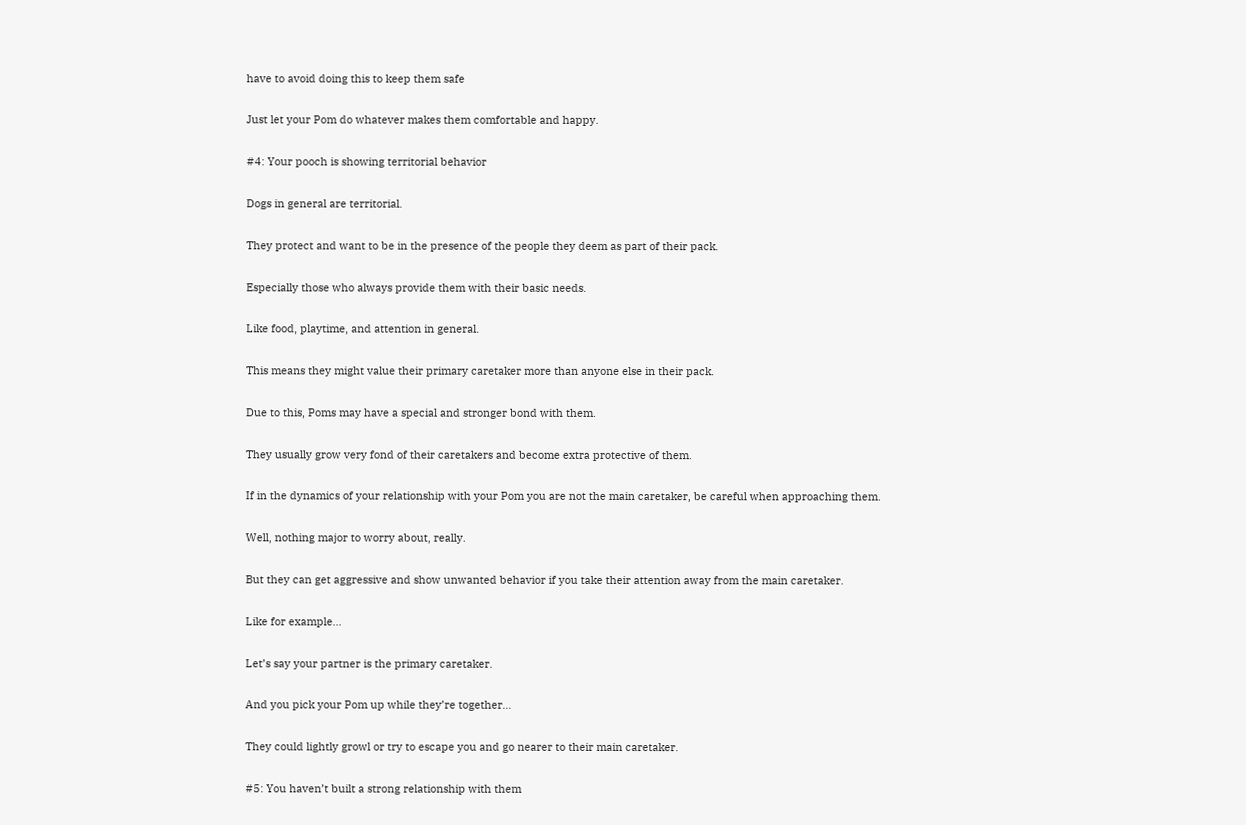have to avoid doing this to keep them safe

Just let your Pom do whatever makes them comfortable and happy.

#4: Your pooch is showing territorial behavior

Dogs in general are territorial.

They protect and want to be in the presence of the people they deem as part of their pack.

Especially those who always provide them with their basic needs.

Like food, playtime, and attention in general.

This means they might value their primary caretaker more than anyone else in their pack.

Due to this, Poms may have a special and stronger bond with them.

They usually grow very fond of their caretakers and become extra protective of them.

If in the dynamics of your relationship with your Pom you are not the main caretaker, be careful when approaching them.

Well, nothing major to worry about, really.

But they can get aggressive and show unwanted behavior if you take their attention away from the main caretaker.

Like for example…

Let’s say your partner is the primary caretaker.

And you pick your Pom up while they’re together…

They could lightly growl or try to escape you and go nearer to their main caretaker.

#5: You haven’t built a strong relationship with them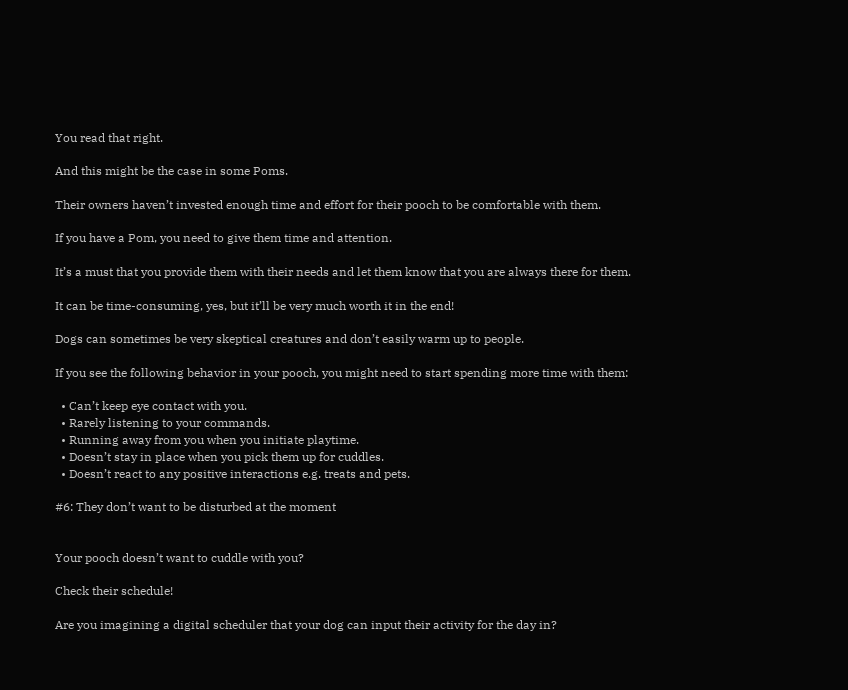You read that right.

And this might be the case in some Poms.

Their owners haven’t invested enough time and effort for their pooch to be comfortable with them.

If you have a Pom, you need to give them time and attention.

It’s a must that you provide them with their needs and let them know that you are always there for them.

It can be time-consuming, yes, but it’ll be very much worth it in the end!

Dogs can sometimes be very skeptical creatures and don’t easily warm up to people.

If you see the following behavior in your pooch, you might need to start spending more time with them:

  • Can’t keep eye contact with you.
  • Rarely listening to your commands.
  • Running away from you when you initiate playtime.
  • Doesn’t stay in place when you pick them up for cuddles.
  • Doesn’t react to any positive interactions e.g. treats and pets.

#6: They don’t want to be disturbed at the moment


Your pooch doesn’t want to cuddle with you?

Check their schedule!

Are you imagining a digital scheduler that your dog can input their activity for the day in?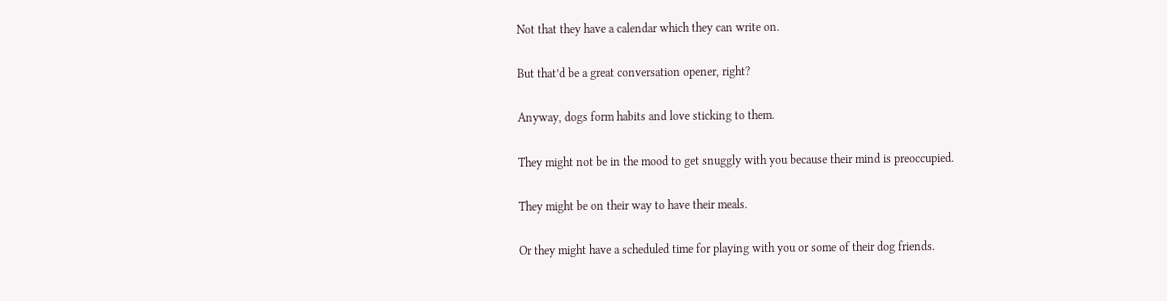Not that they have a calendar which they can write on.

But that’d be a great conversation opener, right?

Anyway, dogs form habits and love sticking to them.

They might not be in the mood to get snuggly with you because their mind is preoccupied.

They might be on their way to have their meals.

Or they might have a scheduled time for playing with you or some of their dog friends.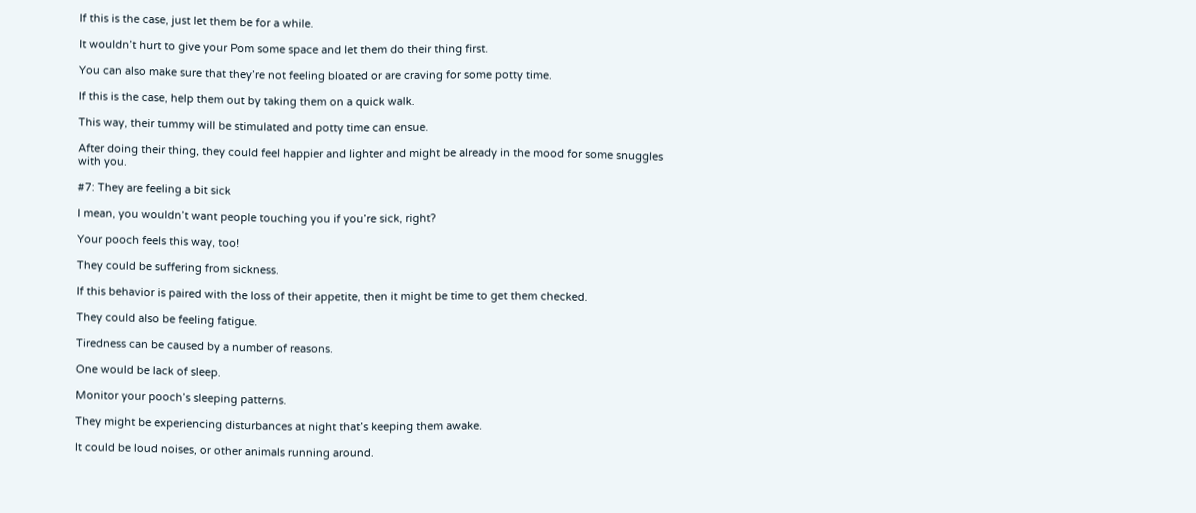If this is the case, just let them be for a while.

It wouldn’t hurt to give your Pom some space and let them do their thing first.

You can also make sure that they’re not feeling bloated or are craving for some potty time.

If this is the case, help them out by taking them on a quick walk.

This way, their tummy will be stimulated and potty time can ensue.

After doing their thing, they could feel happier and lighter and might be already in the mood for some snuggles with you.

#7: They are feeling a bit sick

I mean, you wouldn’t want people touching you if you’re sick, right?

Your pooch feels this way, too!

They could be suffering from sickness.

If this behavior is paired with the loss of their appetite, then it might be time to get them checked.

They could also be feeling fatigue.

Tiredness can be caused by a number of reasons.

One would be lack of sleep.

Monitor your pooch’s sleeping patterns.

They might be experiencing disturbances at night that’s keeping them awake.

It could be loud noises, or other animals running around.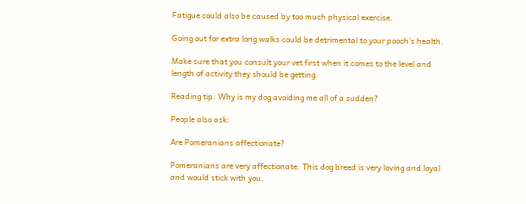Fatigue could also be caused by too much physical exercise.

Going out for extra long walks could be detrimental to your pooch’s health.

Make sure that you consult your vet first when it comes to the level and length of activity they should be getting.

Reading tip: Why is my dog avoiding me all of a sudden?

People also ask:

Are Pomeranians affectionate?

Pomeranians are very affectionate. This dog breed is very loving and loyal and would stick with you.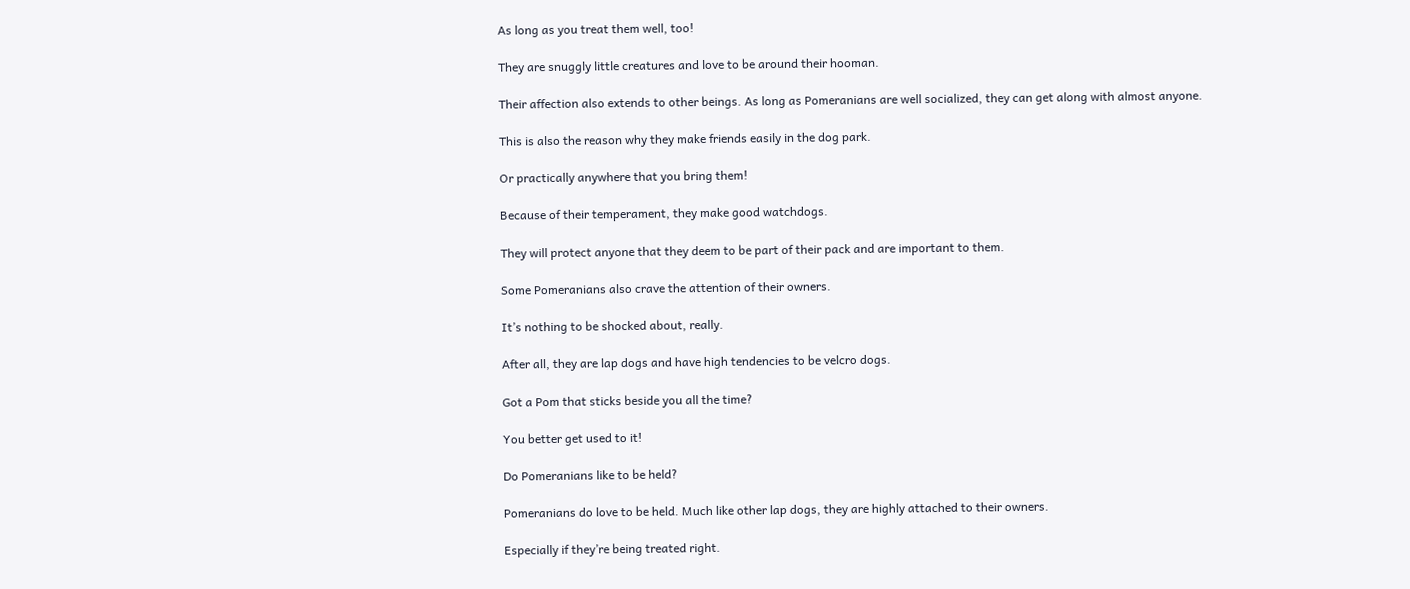As long as you treat them well, too!

They are snuggly little creatures and love to be around their hooman.

Their affection also extends to other beings. As long as Pomeranians are well socialized, they can get along with almost anyone.

This is also the reason why they make friends easily in the dog park.

Or practically anywhere that you bring them!

Because of their temperament, they make good watchdogs.

They will protect anyone that they deem to be part of their pack and are important to them.

Some Pomeranians also crave the attention of their owners.

It’s nothing to be shocked about, really.

After all, they are lap dogs and have high tendencies to be velcro dogs.

Got a Pom that sticks beside you all the time?

You better get used to it!

Do Pomeranians like to be held?

Pomeranians do love to be held. Much like other lap dogs, they are highly attached to their owners.

Especially if they’re being treated right.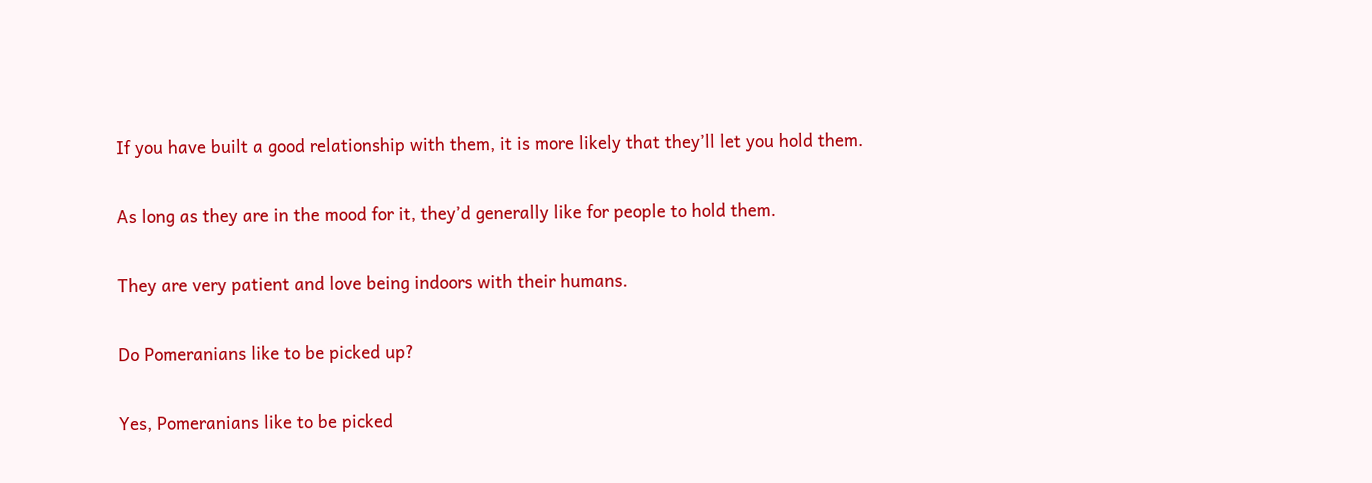If you have built a good relationship with them, it is more likely that they’ll let you hold them.

As long as they are in the mood for it, they’d generally like for people to hold them.

They are very patient and love being indoors with their humans.

Do Pomeranians like to be picked up?

Yes, Pomeranians like to be picked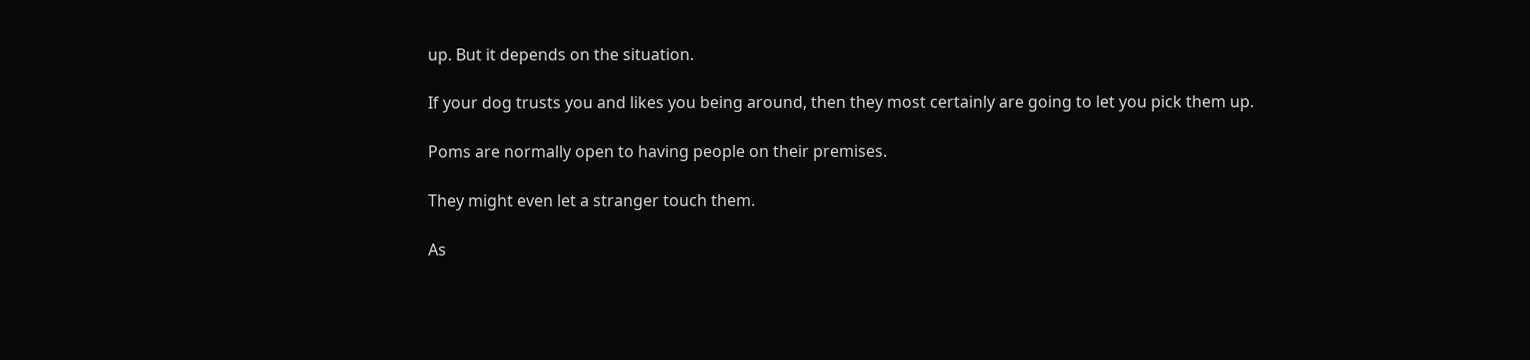up. But it depends on the situation.

If your dog trusts you and likes you being around, then they most certainly are going to let you pick them up.

Poms are normally open to having people on their premises.

They might even let a stranger touch them.

As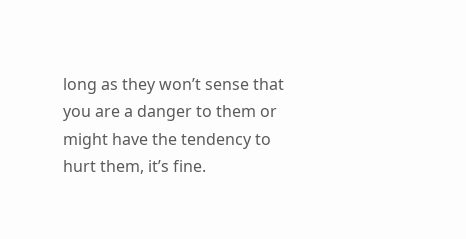long as they won’t sense that you are a danger to them or might have the tendency to hurt them, it’s fine.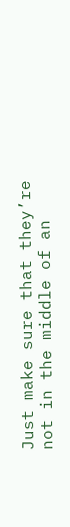Just make sure that they’re not in the middle of an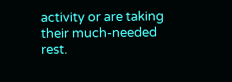activity or are taking their much-needed rest.